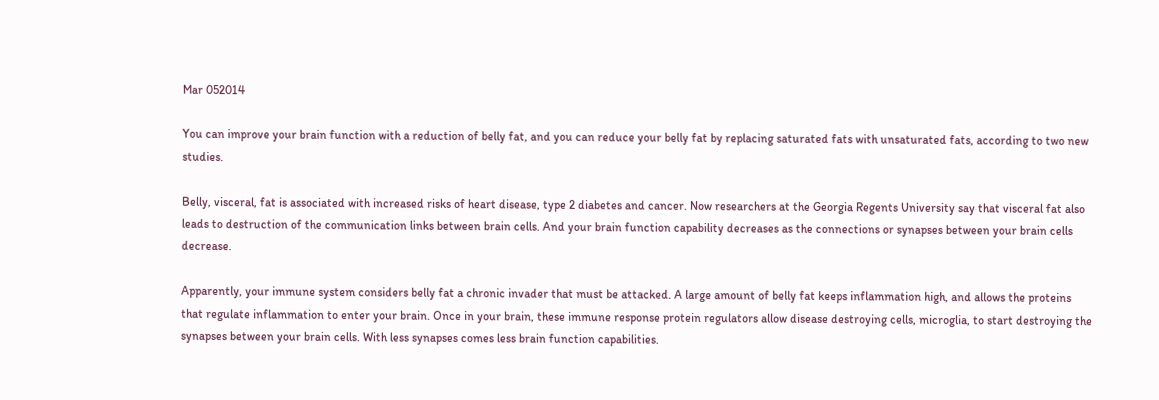Mar 052014

You can improve your brain function with a reduction of belly fat, and you can reduce your belly fat by replacing saturated fats with unsaturated fats, according to two new studies.

Belly, visceral, fat is associated with increased risks of heart disease, type 2 diabetes and cancer. Now researchers at the Georgia Regents University say that visceral fat also leads to destruction of the communication links between brain cells. And your brain function capability decreases as the connections or synapses between your brain cells decrease.

Apparently, your immune system considers belly fat a chronic invader that must be attacked. A large amount of belly fat keeps inflammation high, and allows the proteins that regulate inflammation to enter your brain. Once in your brain, these immune response protein regulators allow disease destroying cells, microglia, to start destroying the synapses between your brain cells. With less synapses comes less brain function capabilities.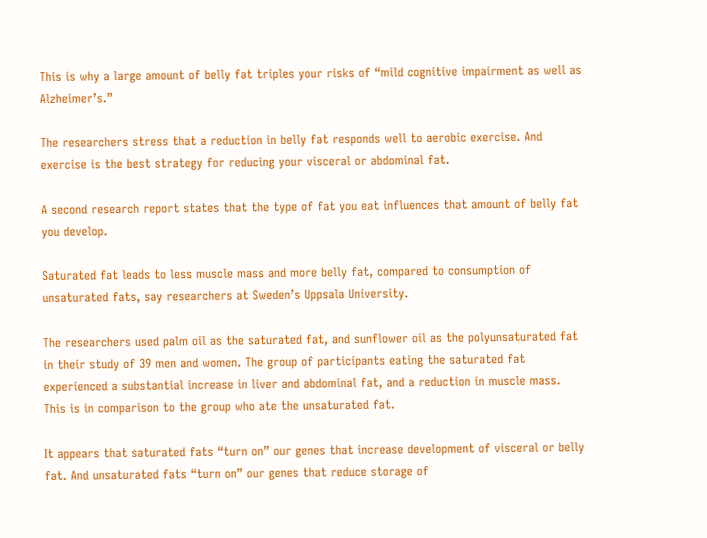This is why a large amount of belly fat triples your risks of “mild cognitive impairment as well as Alzheimer’s.”

The researchers stress that a reduction in belly fat responds well to aerobic exercise. And exercise is the best strategy for reducing your visceral or abdominal fat.

A second research report states that the type of fat you eat influences that amount of belly fat you develop.

Saturated fat leads to less muscle mass and more belly fat, compared to consumption of unsaturated fats, say researchers at Sweden’s Uppsala University.

The researchers used palm oil as the saturated fat, and sunflower oil as the polyunsaturated fat in their study of 39 men and women. The group of participants eating the saturated fat experienced a substantial increase in liver and abdominal fat, and a reduction in muscle mass. This is in comparison to the group who ate the unsaturated fat.

It appears that saturated fats “turn on” our genes that increase development of visceral or belly fat. And unsaturated fats “turn on” our genes that reduce storage of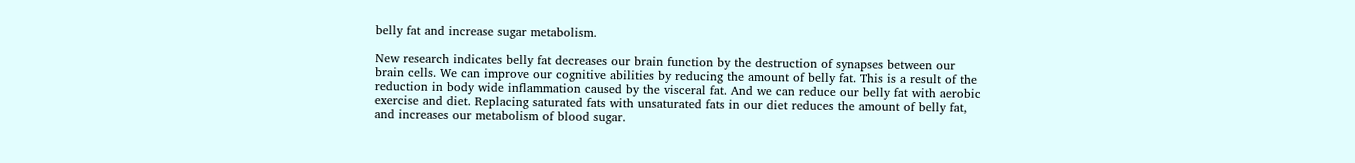belly fat and increase sugar metabolism.

New research indicates belly fat decreases our brain function by the destruction of synapses between our brain cells. We can improve our cognitive abilities by reducing the amount of belly fat. This is a result of the reduction in body wide inflammation caused by the visceral fat. And we can reduce our belly fat with aerobic exercise and diet. Replacing saturated fats with unsaturated fats in our diet reduces the amount of belly fat, and increases our metabolism of blood sugar.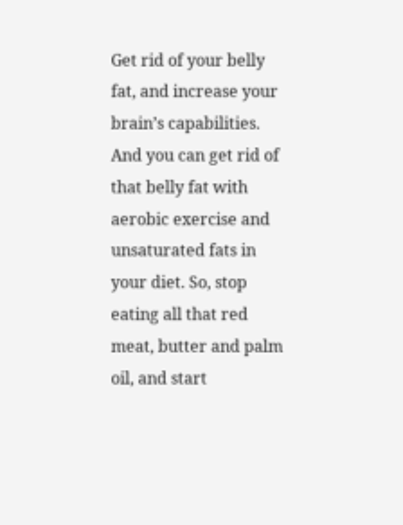Get rid of your belly fat, and increase your brain’s capabilities. And you can get rid of that belly fat with aerobic exercise and unsaturated fats in your diet. So, stop eating all that red meat, butter and palm oil, and start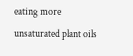eating more unsaturated plant oils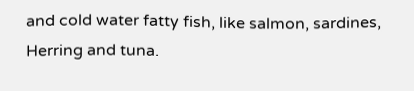and cold water fatty fish, like salmon, sardines, Herring and tuna.